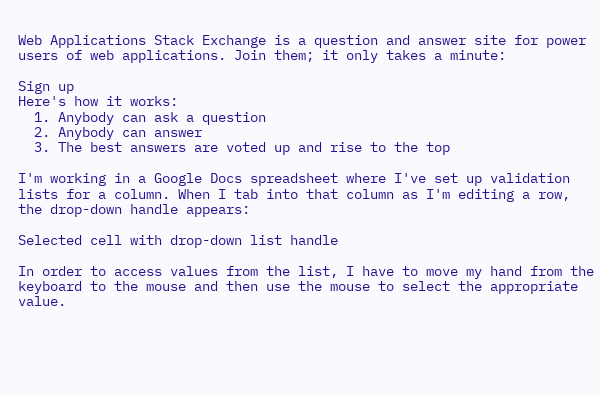Web Applications Stack Exchange is a question and answer site for power users of web applications. Join them; it only takes a minute:

Sign up
Here's how it works:
  1. Anybody can ask a question
  2. Anybody can answer
  3. The best answers are voted up and rise to the top

I'm working in a Google Docs spreadsheet where I've set up validation lists for a column. When I tab into that column as I'm editing a row, the drop-down handle appears:

Selected cell with drop-down list handle

In order to access values from the list, I have to move my hand from the keyboard to the mouse and then use the mouse to select the appropriate value.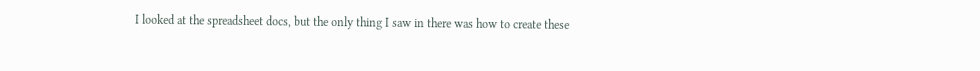I looked at the spreadsheet docs, but the only thing I saw in there was how to create these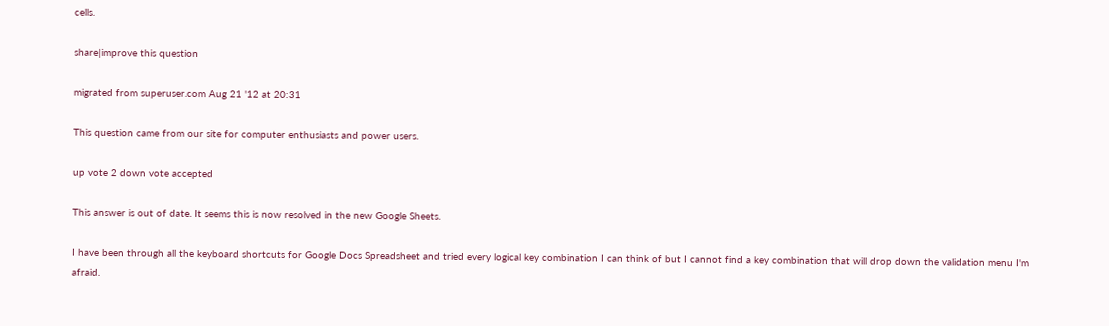cells.

share|improve this question

migrated from superuser.com Aug 21 '12 at 20:31

This question came from our site for computer enthusiasts and power users.

up vote 2 down vote accepted

This answer is out of date. It seems this is now resolved in the new Google Sheets.

I have been through all the keyboard shortcuts for Google Docs Spreadsheet and tried every logical key combination I can think of but I cannot find a key combination that will drop down the validation menu I'm afraid.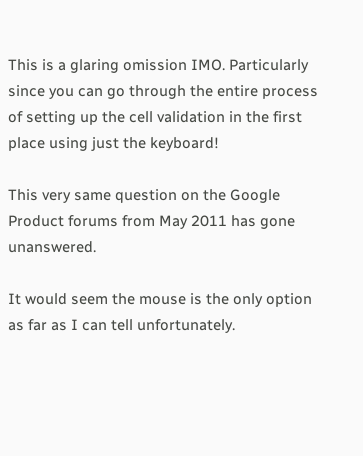This is a glaring omission IMO. Particularly since you can go through the entire process of setting up the cell validation in the first place using just the keyboard!

This very same question on the Google Product forums from May 2011 has gone unanswered.

It would seem the mouse is the only option as far as I can tell unfortunately.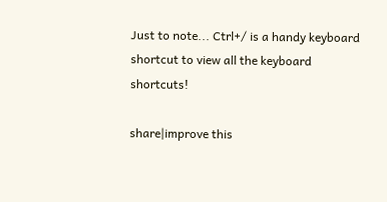Just to note... Ctrl+/ is a handy keyboard shortcut to view all the keyboard shortcuts!

share|improve this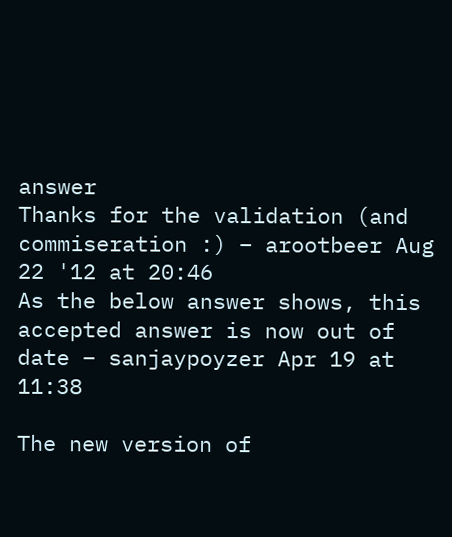answer
Thanks for the validation (and commiseration :) – arootbeer Aug 22 '12 at 20:46
As the below answer shows, this accepted answer is now out of date – sanjaypoyzer Apr 19 at 11:38

The new version of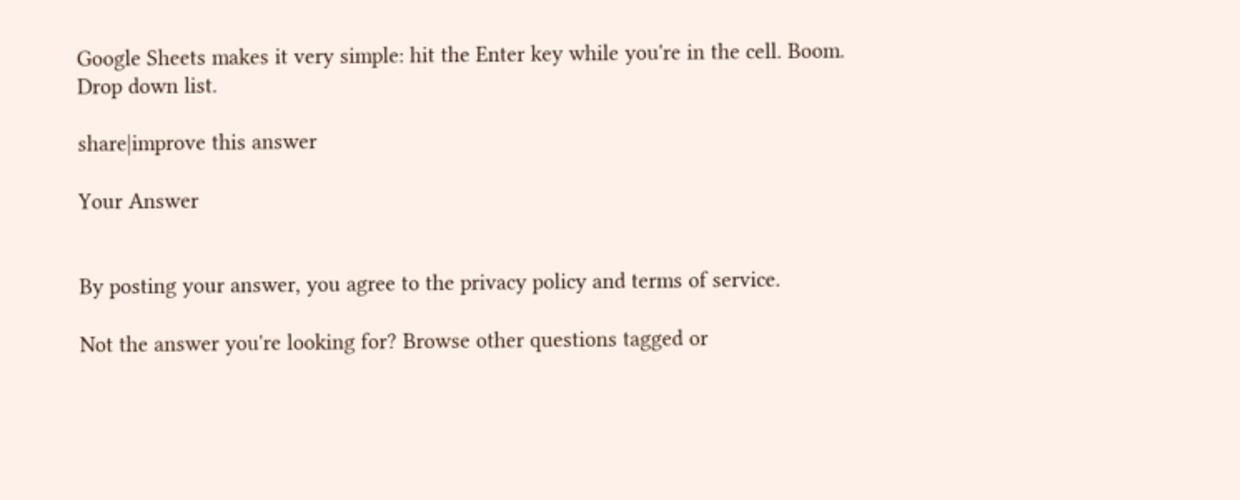Google Sheets makes it very simple: hit the Enter key while you're in the cell. Boom. Drop down list.

share|improve this answer

Your Answer


By posting your answer, you agree to the privacy policy and terms of service.

Not the answer you're looking for? Browse other questions tagged or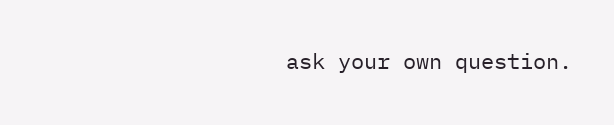ask your own question.